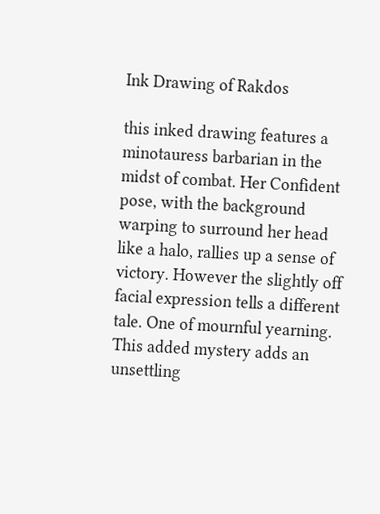Ink Drawing of Rakdos

this inked drawing features a minotauress barbarian in the midst of combat. Her Confident pose, with the background warping to surround her head like a halo, rallies up a sense of victory. However the slightly off facial expression tells a different tale. One of mournful yearning. This added mystery adds an unsettling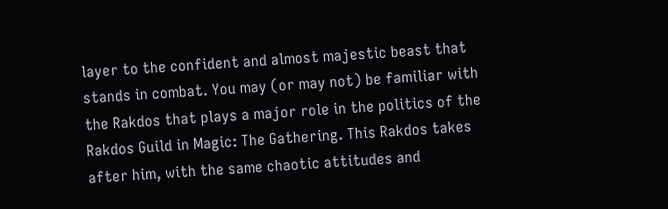layer to the confident and almost majestic beast that stands in combat. You may (or may not) be familiar with the Rakdos that plays a major role in the politics of the Rakdos Guild in Magic: The Gathering. This Rakdos takes after him, with the same chaotic attitudes and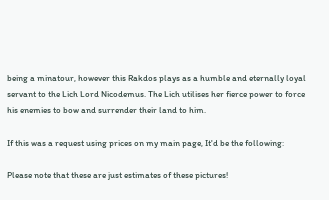being a minatour, however this Rakdos plays as a humble and eternally loyal servant to the Lich Lord Nicodemus. The Lich utilises her fierce power to force his enemies to bow and surrender their land to him.

If this was a request using prices on my main page, It'd be the following:

Please note that these are just estimates of these pictures!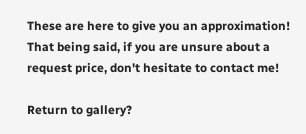These are here to give you an approximation! That being said, if you are unsure about a request price, don't hesitate to contact me!

Return to gallery?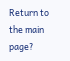Return to the main page?